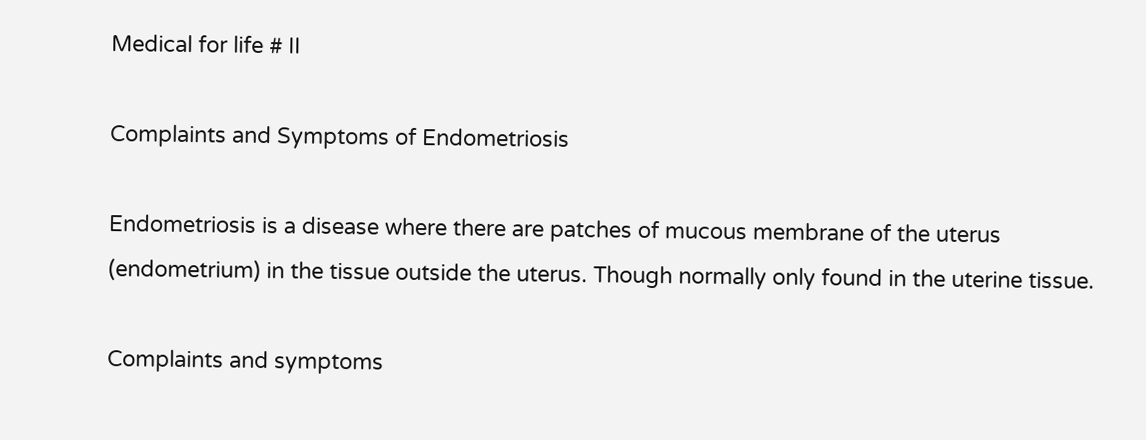Medical for life # II

Complaints and Symptoms of Endometriosis

Endometriosis is a disease where there are patches of mucous membrane of the uterus (endometrium) in the tissue outside the uterus. Though normally only found in the uterine tissue.

Complaints and symptoms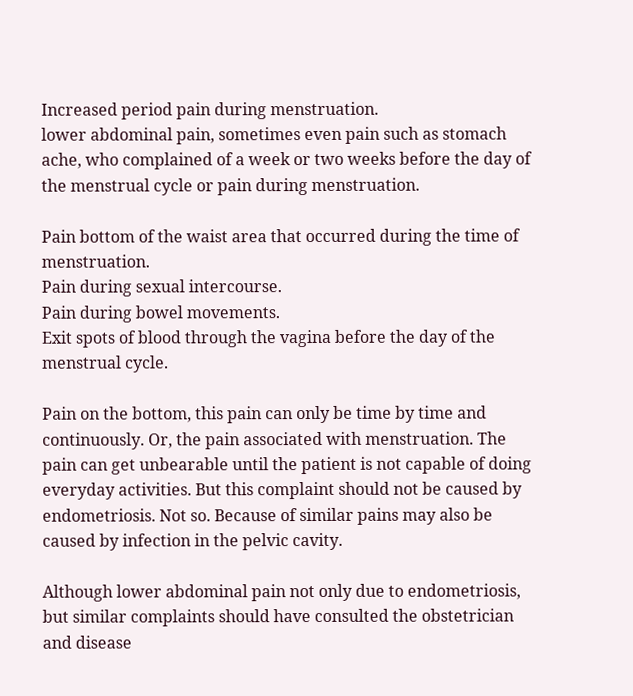Increased period pain during menstruation.
lower abdominal pain, sometimes even pain such as stomach ache, who complained of a week or two weeks before the day of the menstrual cycle or pain during menstruation.

Pain bottom of the waist area that occurred during the time of menstruation.
Pain during sexual intercourse.
Pain during bowel movements.
Exit spots of blood through the vagina before the day of the menstrual cycle.

Pain on the bottom, this pain can only be time by time and continuously. Or, the pain associated with menstruation. The pain can get unbearable until the patient is not capable of doing everyday activities. But this complaint should not be caused by endometriosis. Not so. Because of similar pains may also be caused by infection in the pelvic cavity.

Although lower abdominal pain not only due to endometriosis, but similar complaints should have consulted the obstetrician and disease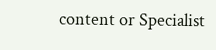content or Specialist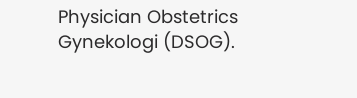Physician Obstetrics Gynekologi (DSOG).